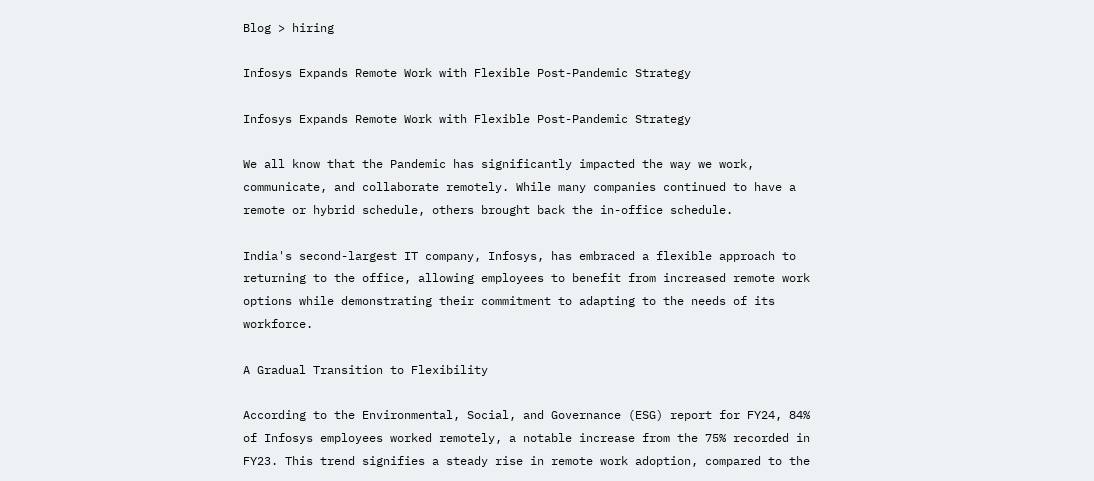Blog > hiring

Infosys Expands Remote Work with Flexible Post-Pandemic Strategy

Infosys Expands Remote Work with Flexible Post-Pandemic Strategy

We all know that the Pandemic has significantly impacted the way we work, communicate, and collaborate remotely. While many companies continued to have a remote or hybrid schedule, others brought back the in-office schedule.

India's second-largest IT company, Infosys, has embraced a flexible approach to returning to the office, allowing employees to benefit from increased remote work options while demonstrating their commitment to adapting to the needs of its workforce.

A Gradual Transition to Flexibility

According to the Environmental, Social, and Governance (ESG) report for FY24, 84% of Infosys employees worked remotely, a notable increase from the 75% recorded in FY23. This trend signifies a steady rise in remote work adoption, compared to the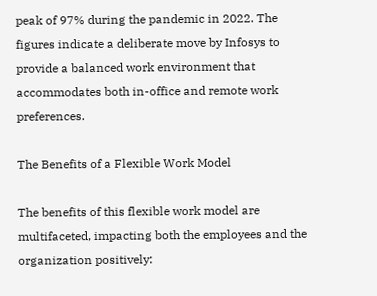peak of 97% during the pandemic in 2022. The figures indicate a deliberate move by Infosys to provide a balanced work environment that accommodates both in-office and remote work preferences.

The Benefits of a Flexible Work Model

The benefits of this flexible work model are multifaceted, impacting both the employees and the organization positively: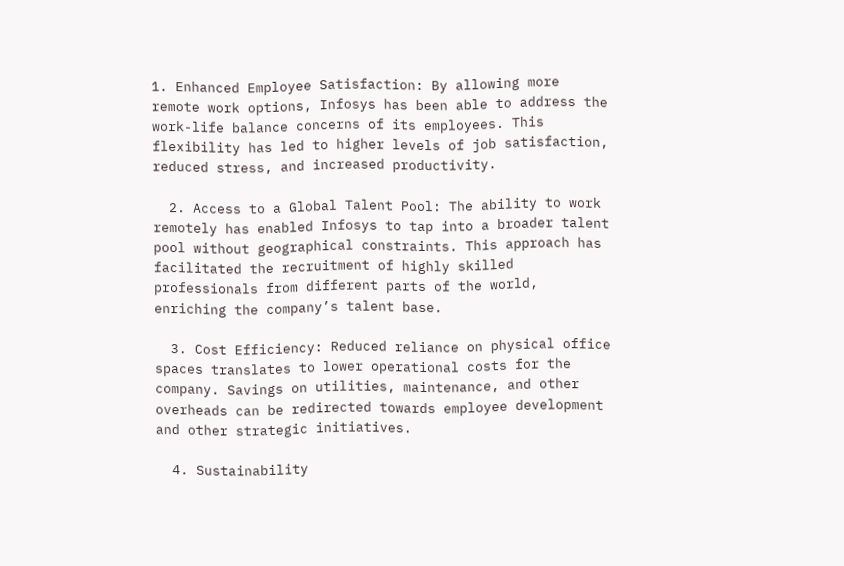1. Enhanced Employee Satisfaction: By allowing more remote work options, Infosys has been able to address the work-life balance concerns of its employees. This flexibility has led to higher levels of job satisfaction, reduced stress, and increased productivity.

  2. Access to a Global Talent Pool: The ability to work remotely has enabled Infosys to tap into a broader talent pool without geographical constraints. This approach has facilitated the recruitment of highly skilled professionals from different parts of the world, enriching the company’s talent base.

  3. Cost Efficiency: Reduced reliance on physical office spaces translates to lower operational costs for the company. Savings on utilities, maintenance, and other overheads can be redirected towards employee development and other strategic initiatives.

  4. Sustainability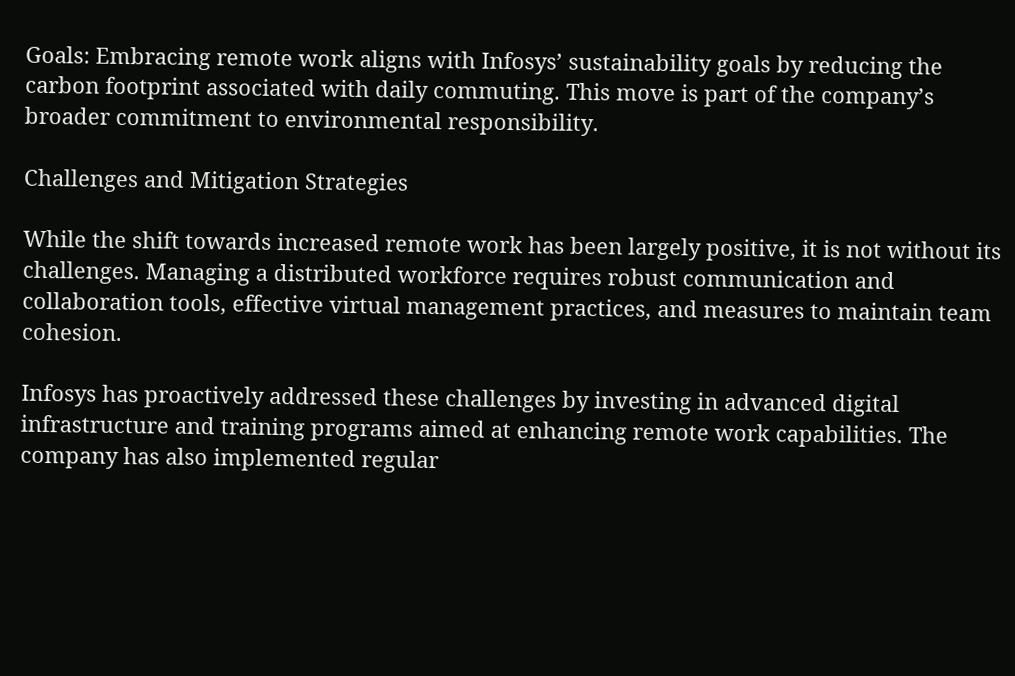Goals: Embracing remote work aligns with Infosys’ sustainability goals by reducing the carbon footprint associated with daily commuting. This move is part of the company’s broader commitment to environmental responsibility.

Challenges and Mitigation Strategies

While the shift towards increased remote work has been largely positive, it is not without its challenges. Managing a distributed workforce requires robust communication and collaboration tools, effective virtual management practices, and measures to maintain team cohesion.

Infosys has proactively addressed these challenges by investing in advanced digital infrastructure and training programs aimed at enhancing remote work capabilities. The company has also implemented regular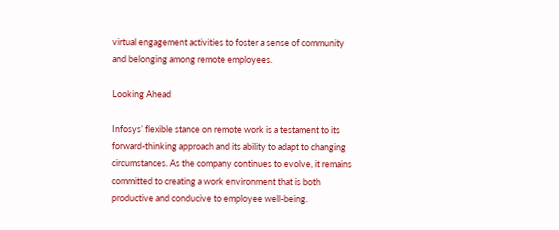virtual engagement activities to foster a sense of community and belonging among remote employees.

Looking Ahead

Infosys’ flexible stance on remote work is a testament to its forward-thinking approach and its ability to adapt to changing circumstances. As the company continues to evolve, it remains committed to creating a work environment that is both productive and conducive to employee well-being.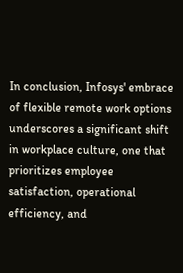In conclusion, Infosys' embrace of flexible remote work options underscores a significant shift in workplace culture, one that prioritizes employee satisfaction, operational efficiency, and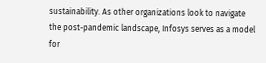sustainability. As other organizations look to navigate the post-pandemic landscape, Infosys serves as a model for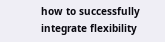how to successfully integrate flexibility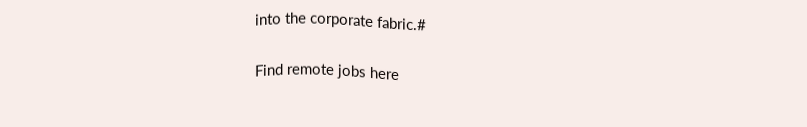into the corporate fabric.#

Find remote jobs here